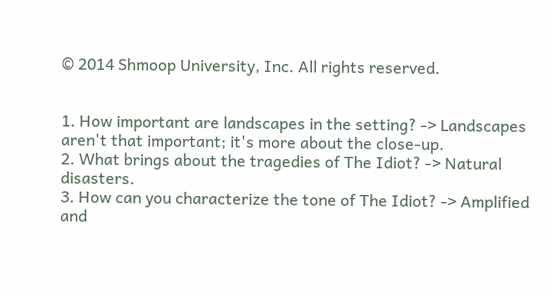© 2014 Shmoop University, Inc. All rights reserved.


1. How important are landscapes in the setting? -> Landscapes aren't that important; it's more about the close-up.
2. What brings about the tragedies of The Idiot? -> Natural disasters.
3. How can you characterize the tone of The Idiot? -> Amplified and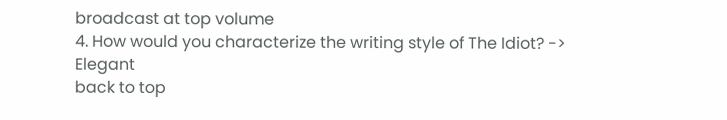broadcast at top volume
4. How would you characterize the writing style of The Idiot? -> Elegant
back to top